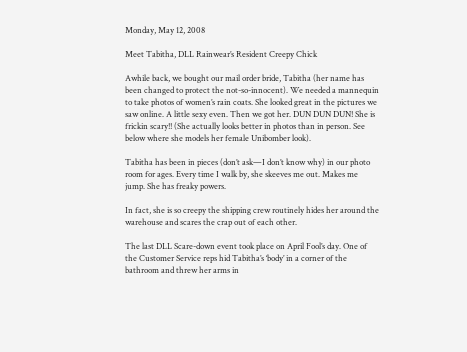Monday, May 12, 2008

Meet Tabitha, DLL Rainwear’s Resident Creepy Chick

Awhile back, we bought our mail order bride, Tabitha (her name has been changed to protect the not-so-innocent). We needed a mannequin to take photos of women’s rain coats. She looked great in the pictures we saw online. A little sexy even. Then we got her. DUN DUN DUN! She is frickin scary!! (She actually looks better in photos than in person. See below where she models her female Unibomber look).

Tabitha has been in pieces (don’t ask—I don’t know why) in our photo room for ages. Every time I walk by, she skeeves me out. Makes me jump. She has freaky powers.

In fact, she is so creepy the shipping crew routinely hides her around the warehouse and scares the crap out of each other.

The last DLL Scare-down event took place on April Fool’s day. One of the Customer Service reps hid Tabitha’s ‘body’ in a corner of the bathroom and threw her arms in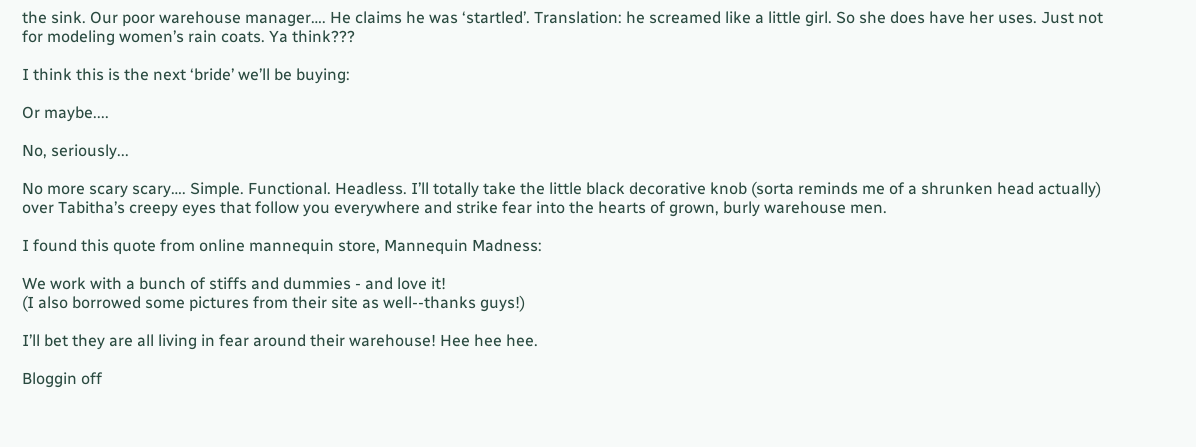the sink. Our poor warehouse manager…. He claims he was ‘startled’. Translation: he screamed like a little girl. So she does have her uses. Just not for modeling women’s rain coats. Ya think???

I think this is the next ‘bride’ we’ll be buying:

Or maybe....

No, seriously...

No more scary scary…. Simple. Functional. Headless. I’ll totally take the little black decorative knob (sorta reminds me of a shrunken head actually) over Tabitha’s creepy eyes that follow you everywhere and strike fear into the hearts of grown, burly warehouse men.

I found this quote from online mannequin store, Mannequin Madness:

We work with a bunch of stiffs and dummies - and love it!
(I also borrowed some pictures from their site as well--thanks guys!)

I’ll bet they are all living in fear around their warehouse! Hee hee hee.

Bloggin off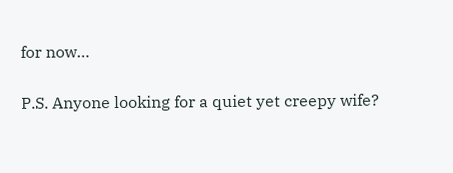for now…

P.S. Anyone looking for a quiet yet creepy wife?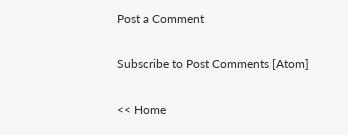Post a Comment

Subscribe to Post Comments [Atom]

<< Home